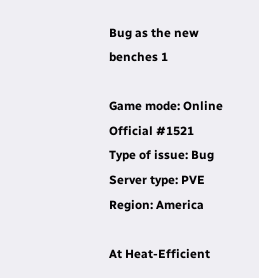Bug as the new benches 1

Game mode: Online Official #1521
Type of issue: Bug
Server type: PVE
Region: America

At Heat-Efficient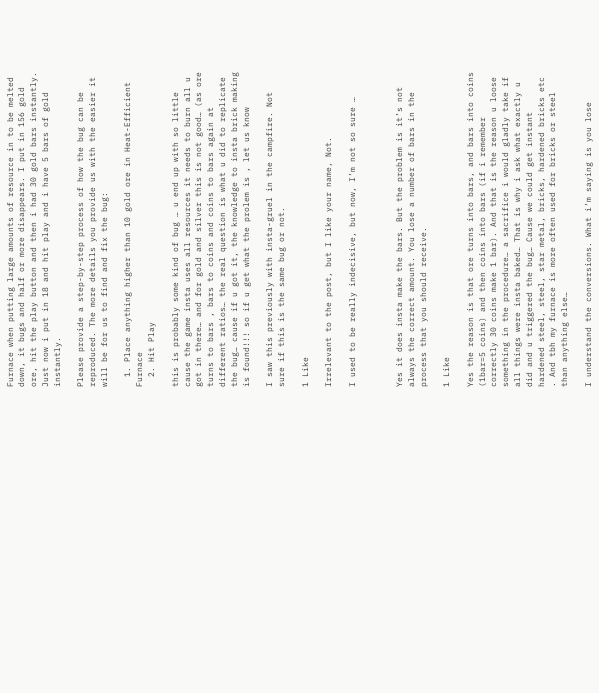Furnace when putting large amounts of resource in to be melted down, it bugs and half or more disappears. I put in 156 gold ore, hit the play button and then i had 30 gold bars instantly. Just now i put in 18 and hit play and i have 5 bars of gold instantly.

Please provide a step-by-step process of how the bug can be reproduced. The more details you provide us with the easier it will be for us to find and fix the bug:

  1. Place anything higher than 10 gold ore in Heat-Efficient Furnace
  2. Hit Play

this is probably some kind of bug … u end up with so little cause the game insta uses all resources it needs to burn all u got in there… and for gold and silver this is not good… (as ore turns to bars , bars to coins and coins to bars again at different ratios… the real question is what u did to replicate the bug… cause if u got it, the knowledge to insta brick making is found!!! so if u get what the prolem is , let us know

I saw this previously with insta-gruel in the campfire. Not sure if this is the same bug or not.

1 Like

Irrelevant to the post, but I like your name, Not.

I used to be really indecisive, but now, I’m not so sure …



Yes it does insta make the bars. But the problem is it’s not always the correct amount. You lose a number of bars in the process that you should receive.

1 Like

Yes the reason is that ore turns into bars, and bars into coins (1bar=5 coins) and then coins into bars (if i remember correctly 30 coins make 1 bar). And that is the reason u loose something in the procedure… a sacrifice i would gladly take if all things were insta baked… That is why i ask what exactly u did and u triggered the bug… Cause we could get instant hardened steel, steel, star metal, bricks, hardened bricks etc . And tbh my furnace is more often used for bricks or steel than anything else…

I understand the conversions. What i’m saying is you lose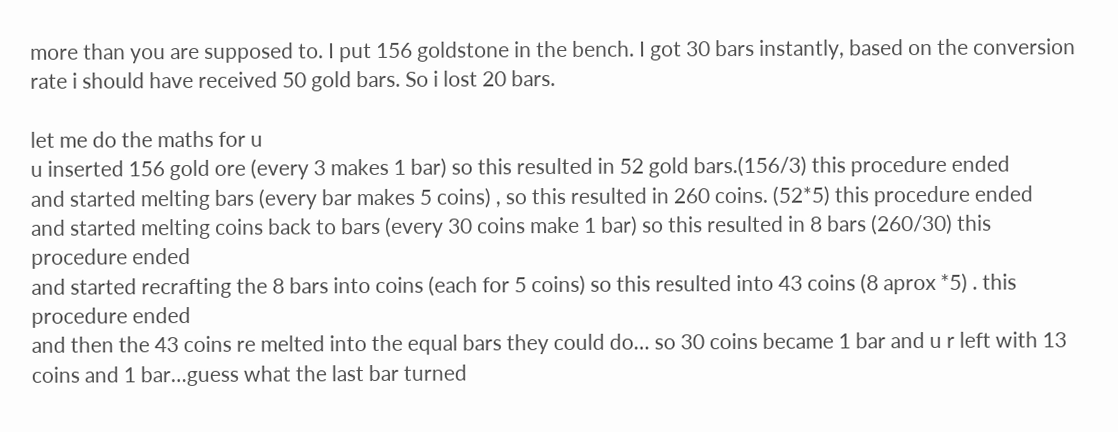more than you are supposed to. I put 156 goldstone in the bench. I got 30 bars instantly, based on the conversion rate i should have received 50 gold bars. So i lost 20 bars.

let me do the maths for u
u inserted 156 gold ore (every 3 makes 1 bar) so this resulted in 52 gold bars.(156/3) this procedure ended
and started melting bars (every bar makes 5 coins) , so this resulted in 260 coins. (52*5) this procedure ended
and started melting coins back to bars (every 30 coins make 1 bar) so this resulted in 8 bars (260/30) this procedure ended
and started recrafting the 8 bars into coins (each for 5 coins) so this resulted into 43 coins (8 aprox *5) . this procedure ended
and then the 43 coins re melted into the equal bars they could do… so 30 coins became 1 bar and u r left with 13 coins and 1 bar…guess what the last bar turned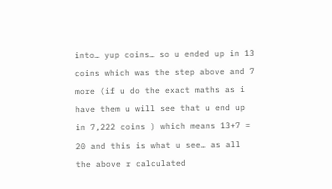into… yup coins… so u ended up in 13 coins which was the step above and 7 more (if u do the exact maths as i have them u will see that u end up in 7,222 coins ) which means 13+7 = 20 and this is what u see… as all the above r calculated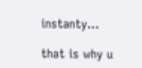instanty…

that is why u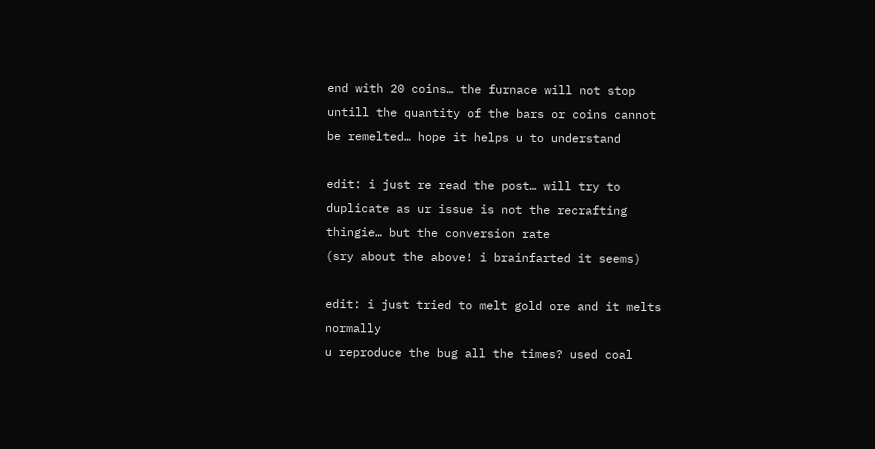end with 20 coins… the furnace will not stop untill the quantity of the bars or coins cannot be remelted… hope it helps u to understand

edit: i just re read the post… will try to duplicate as ur issue is not the recrafting thingie… but the conversion rate
(sry about the above! i brainfarted it seems)

edit: i just tried to melt gold ore and it melts normally
u reproduce the bug all the times? used coal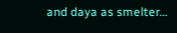and daya as smelter…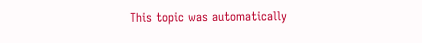This topic was automatically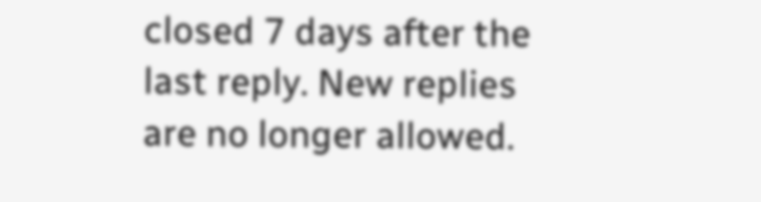closed 7 days after the last reply. New replies are no longer allowed.